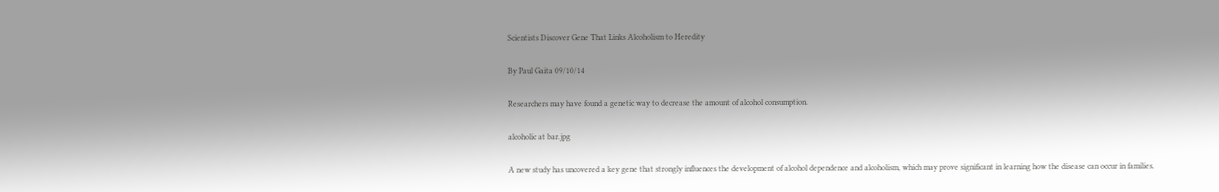Scientists Discover Gene That Links Alcoholism to Heredity

By Paul Gaita 09/10/14

Researchers may have found a genetic way to decrease the amount of alcohol consumption.

alcoholic at bar.jpg

A new study has uncovered a key gene that strongly influences the development of alcohol dependence and alcoholism, which may prove significant in learning how the disease can occur in families.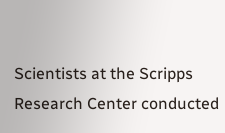Scientists at the Scripps Research Center conducted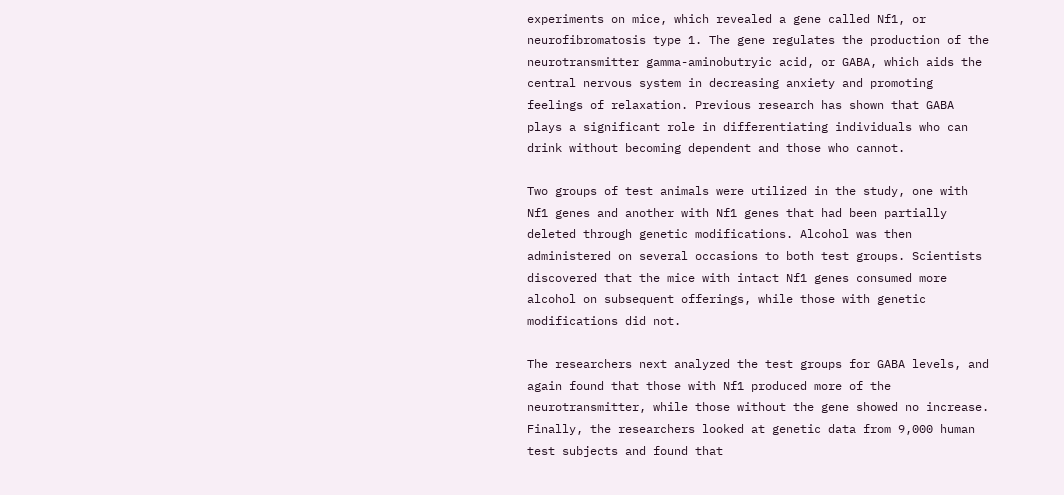experiments on mice, which revealed a gene called Nf1, or neurofibromatosis type 1. The gene regulates the production of the neurotransmitter gamma-aminobutryic acid, or GABA, which aids the central nervous system in decreasing anxiety and promoting feelings of relaxation. Previous research has shown that GABA plays a significant role in differentiating individuals who can drink without becoming dependent and those who cannot.

Two groups of test animals were utilized in the study, one with Nf1 genes and another with Nf1 genes that had been partially deleted through genetic modifications. Alcohol was then administered on several occasions to both test groups. Scientists discovered that the mice with intact Nf1 genes consumed more alcohol on subsequent offerings, while those with genetic modifications did not.

The researchers next analyzed the test groups for GABA levels, and again found that those with Nf1 produced more of the neurotransmitter, while those without the gene showed no increase. Finally, the researchers looked at genetic data from 9,000 human test subjects and found that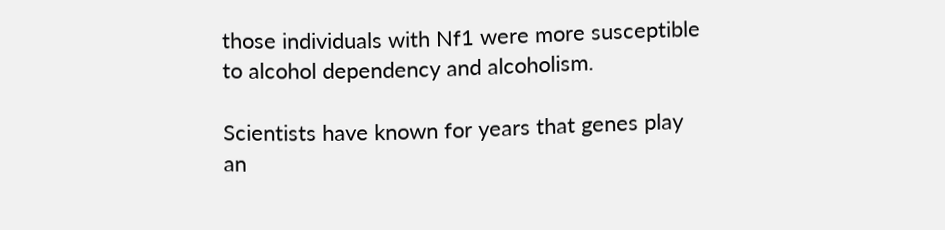those individuals with Nf1 were more susceptible to alcohol dependency and alcoholism.

Scientists have known for years that genes play an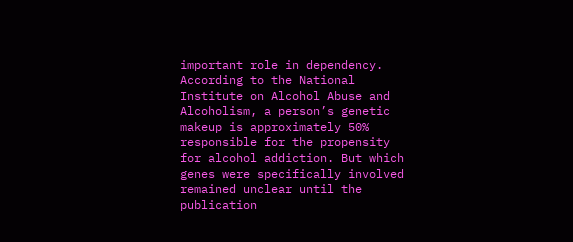important role in dependency. According to the National Institute on Alcohol Abuse and Alcoholism, a person’s genetic makeup is approximately 50% responsible for the propensity for alcohol addiction. But which genes were specifically involved remained unclear until the publication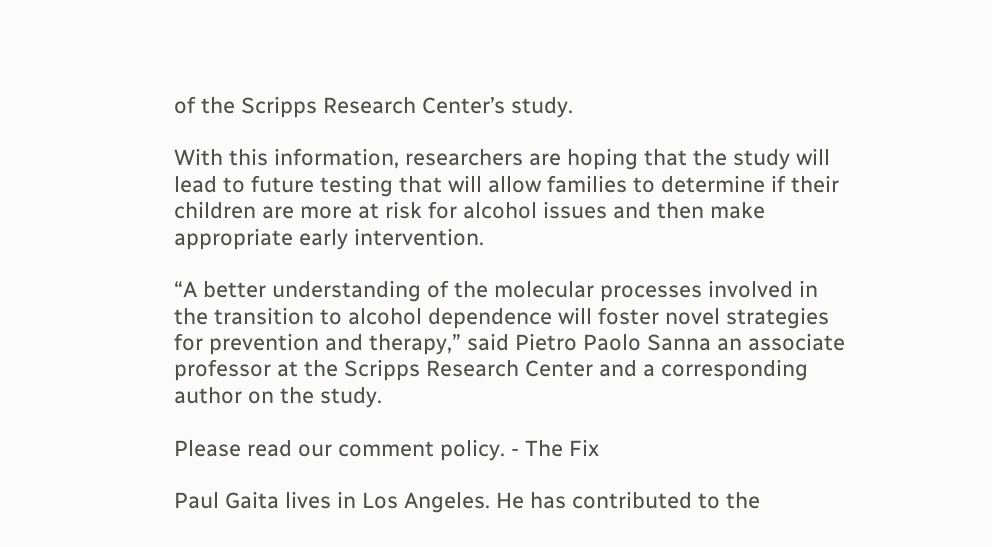of the Scripps Research Center’s study.

With this information, researchers are hoping that the study will lead to future testing that will allow families to determine if their children are more at risk for alcohol issues and then make appropriate early intervention.

“A better understanding of the molecular processes involved in the transition to alcohol dependence will foster novel strategies for prevention and therapy,” said Pietro Paolo Sanna an associate professor at the Scripps Research Center and a corresponding author on the study.

Please read our comment policy. - The Fix

Paul Gaita lives in Los Angeles. He has contributed to the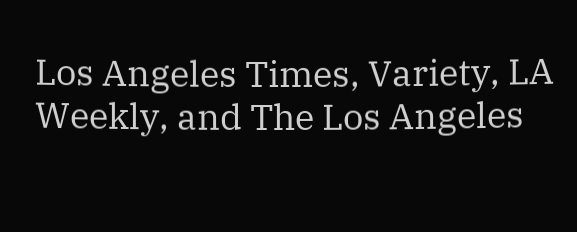Los Angeles Times, Variety, LA Weekly, and The Los Angeles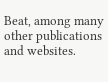Beat, among many other publications and websites.